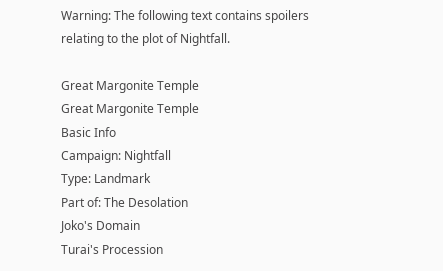Warning: The following text contains spoilers relating to the plot of Nightfall.

Great Margonite Temple
Great Margonite Temple
Basic Info
Campaign: Nightfall
Type: Landmark
Part of: The Desolation
Joko's Domain
Turai's Procession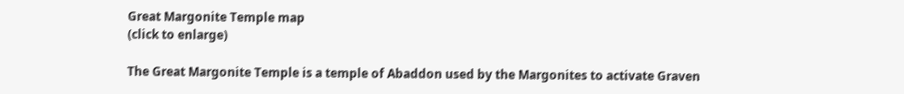Great Margonite Temple map
(click to enlarge)

The Great Margonite Temple is a temple of Abaddon used by the Margonites to activate Graven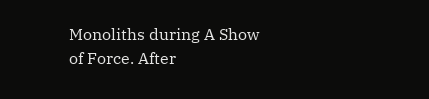Monoliths during A Show of Force. After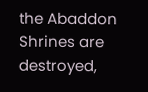the Abaddon Shrines are destroyed,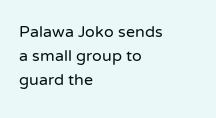Palawa Joko sends a small group to guard the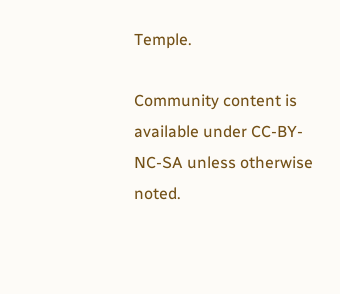Temple.

Community content is available under CC-BY-NC-SA unless otherwise noted.